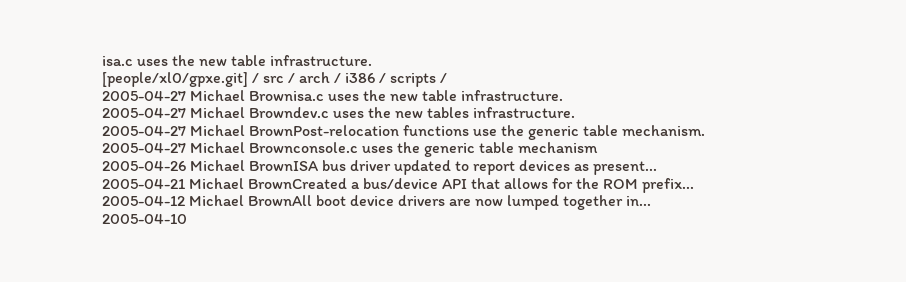isa.c uses the new table infrastructure.
[people/xl0/gpxe.git] / src / arch / i386 / scripts /
2005-04-27 Michael Brownisa.c uses the new table infrastructure.
2005-04-27 Michael Browndev.c uses the new tables infrastructure.
2005-04-27 Michael BrownPost-relocation functions use the generic table mechanism.
2005-04-27 Michael Brownconsole.c uses the generic table mechanism
2005-04-26 Michael BrownISA bus driver updated to report devices as present...
2005-04-21 Michael BrownCreated a bus/device API that allows for the ROM prefix...
2005-04-12 Michael BrownAll boot device drivers are now lumped together in...
2005-04-10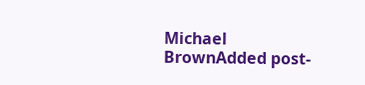Michael BrownAdded post-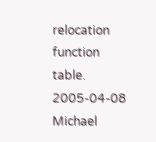relocation function table.
2005-04-08 Michael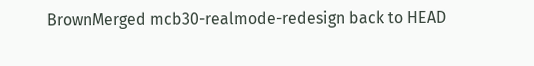BrownMerged mcb30-realmode-redesign back to HEAD